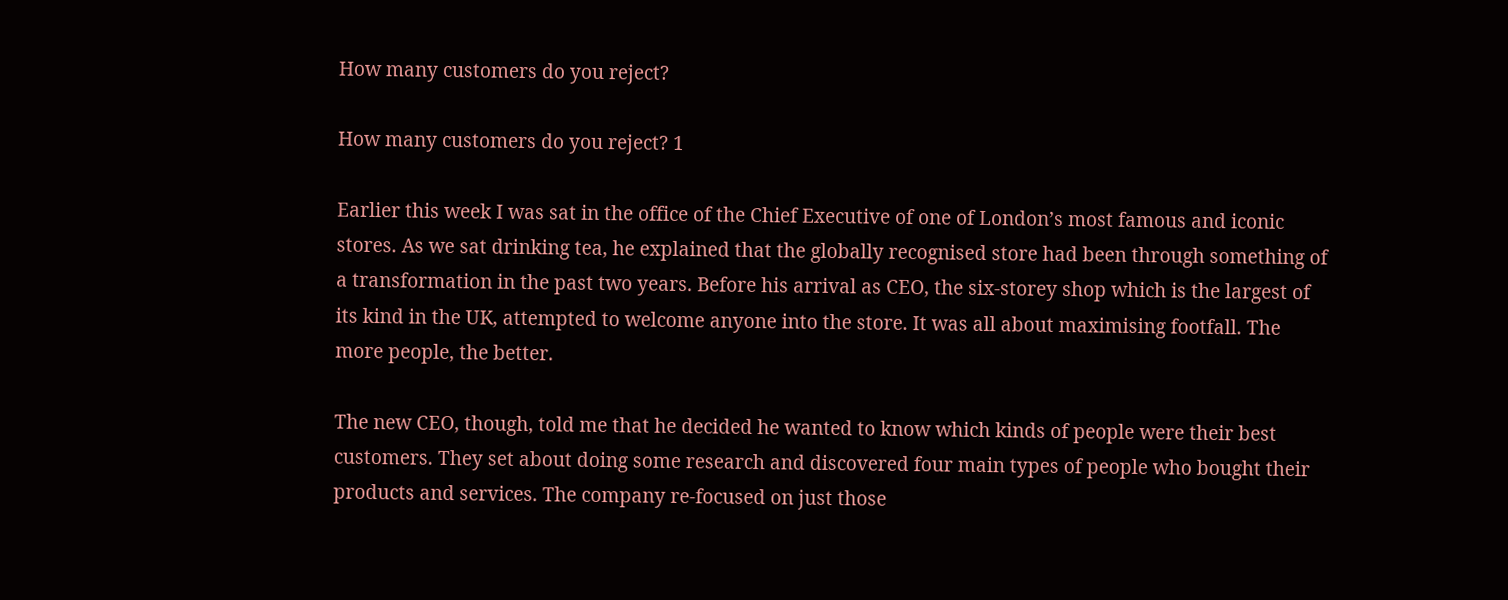How many customers do you reject?

How many customers do you reject? 1

Earlier this week I was sat in the office of the Chief Executive of one of London’s most famous and iconic stores. As we sat drinking tea, he explained that the globally recognised store had been through something of a transformation in the past two years. Before his arrival as CEO, the six-storey shop which is the largest of its kind in the UK, attempted to welcome anyone into the store. It was all about maximising footfall. The more people, the better.

The new CEO, though, told me that he decided he wanted to know which kinds of people were their best customers. They set about doing some research and discovered four main types of people who bought their products and services. The company re-focused on just those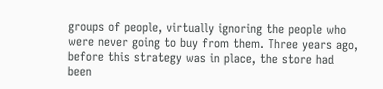groups of people, virtually ignoring the people who were never going to buy from them. Three years ago, before this strategy was in place, the store had been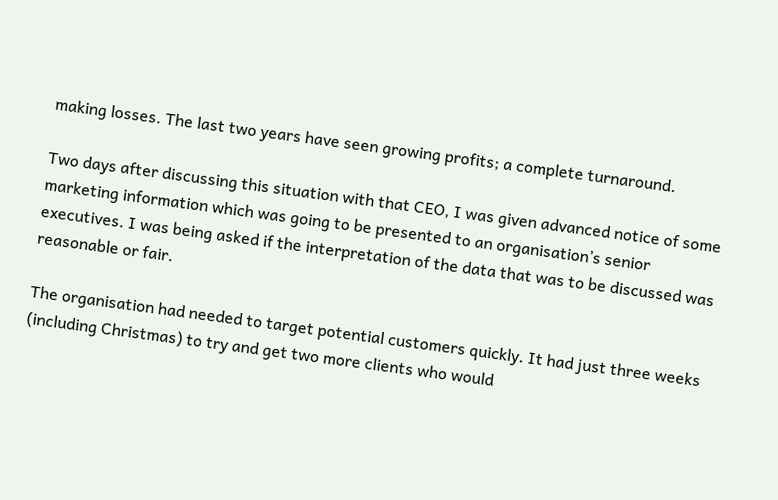making losses. The last two years have seen growing profits; a complete turnaround.

Two days after discussing this situation with that CEO, I was given advanced notice of some marketing information which was going to be presented to an organisation’s senior executives. I was being asked if the interpretation of the data that was to be discussed was reasonable or fair.

The organisation had needed to target potential customers quickly. It had just three weeks (including Christmas) to try and get two more clients who would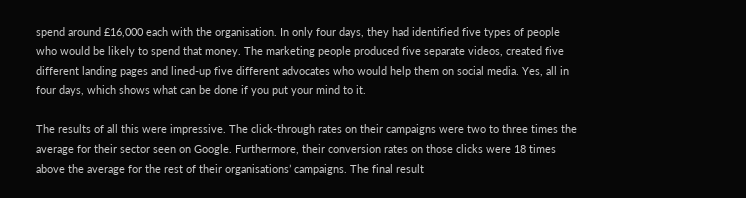spend around £16,000 each with the organisation. In only four days, they had identified five types of people who would be likely to spend that money. The marketing people produced five separate videos, created five different landing pages and lined-up five different advocates who would help them on social media. Yes, all in four days, which shows what can be done if you put your mind to it.

The results of all this were impressive. The click-through rates on their campaigns were two to three times the average for their sector seen on Google. Furthermore, their conversion rates on those clicks were 18 times above the average for the rest of their organisations’ campaigns. The final result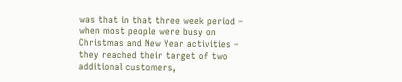was that in that three week period – when most people were busy on Christmas and New Year activities – they reached their target of two additional customers,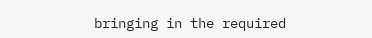bringing in the required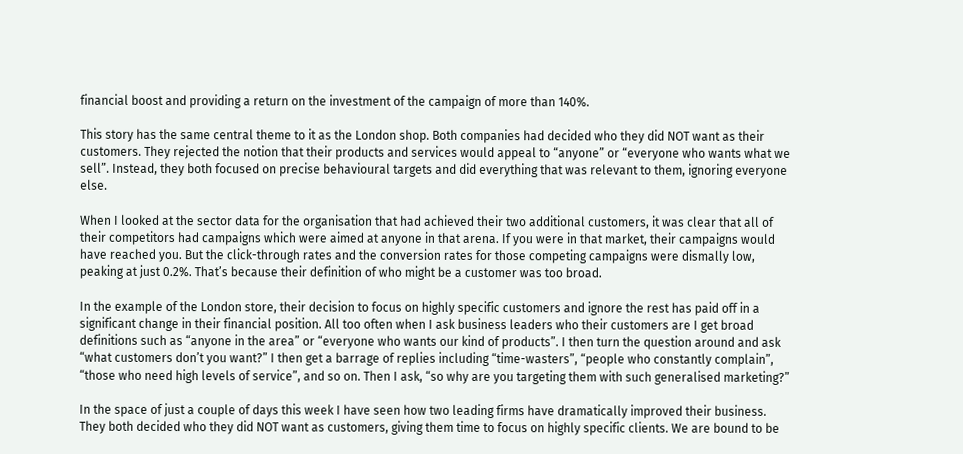financial boost and providing a return on the investment of the campaign of more than 140%.

This story has the same central theme to it as the London shop. Both companies had decided who they did NOT want as their customers. They rejected the notion that their products and services would appeal to “anyone” or “everyone who wants what we sell”. Instead, they both focused on precise behavioural targets and did everything that was relevant to them, ignoring everyone else.

When I looked at the sector data for the organisation that had achieved their two additional customers, it was clear that all of their competitors had campaigns which were aimed at anyone in that arena. If you were in that market, their campaigns would have reached you. But the click-through rates and the conversion rates for those competing campaigns were dismally low, peaking at just 0.2%. That’s because their definition of who might be a customer was too broad.

In the example of the London store, their decision to focus on highly specific customers and ignore the rest has paid off in a significant change in their financial position. All too often when I ask business leaders who their customers are I get broad definitions such as “anyone in the area” or “everyone who wants our kind of products”. I then turn the question around and ask “what customers don’t you want?” I then get a barrage of replies including “time-wasters”, “people who constantly complain”, “those who need high levels of service”, and so on. Then I ask, “so why are you targeting them with such generalised marketing?”

In the space of just a couple of days this week I have seen how two leading firms have dramatically improved their business. They both decided who they did NOT want as customers, giving them time to focus on highly specific clients. We are bound to be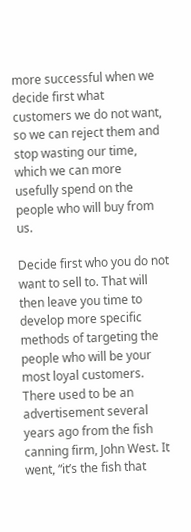more successful when we decide first what customers we do not want, so we can reject them and stop wasting our time, which we can more usefully spend on the people who will buy from us.

Decide first who you do not want to sell to. That will then leave you time to develop more specific methods of targeting the people who will be your most loyal customers. There used to be an advertisement several years ago from the fish canning firm, John West. It went, “it’s the fish that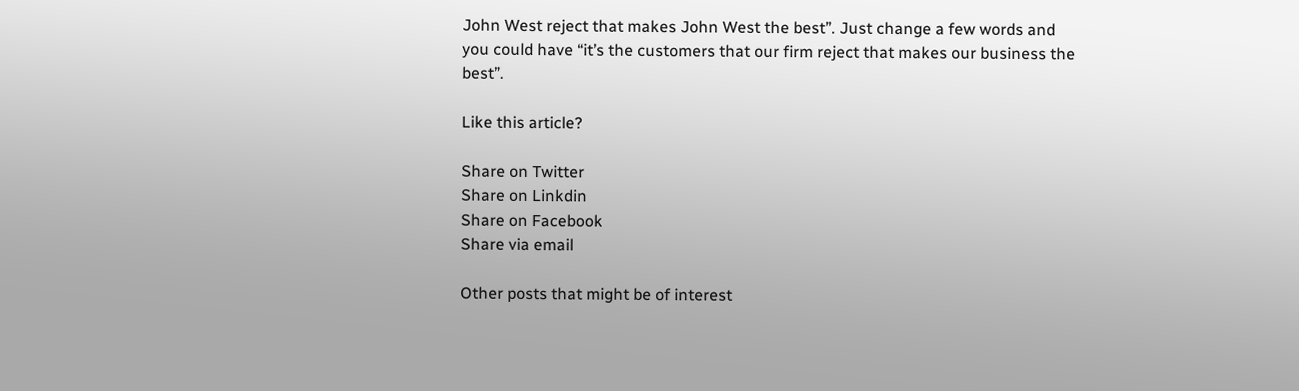John West reject that makes John West the best”. Just change a few words and you could have “it’s the customers that our firm reject that makes our business the best”.

Like this article?

Share on Twitter
Share on Linkdin
Share on Facebook
Share via email

Other posts that might be of interest